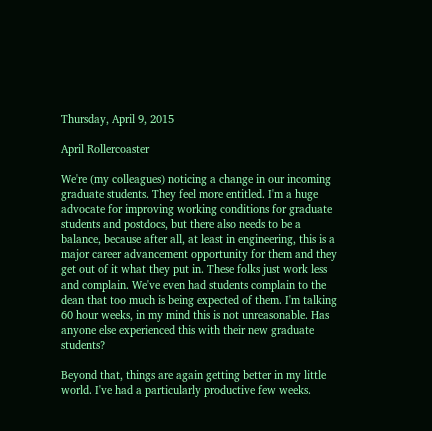Thursday, April 9, 2015

April Rollercoaster

We're (my colleagues) noticing a change in our incoming graduate students. They feel more entitled. I'm a huge advocate for improving working conditions for graduate students and postdocs, but there also needs to be a balance, because after all, at least in engineering, this is a major career advancement opportunity for them and they get out of it what they put in. These folks just work less and complain. We've even had students complain to the dean that too much is being expected of them. I'm talking 60 hour weeks, in my mind this is not unreasonable. Has anyone else experienced this with their new graduate students?

Beyond that, things are again getting better in my little world. I've had a particularly productive few weeks.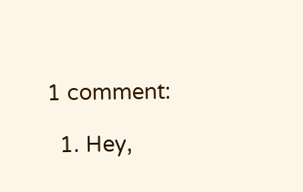1 comment:

  1. Hey,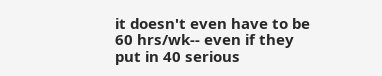it doesn't even have to be 60 hrs/wk-- even if they put in 40 serious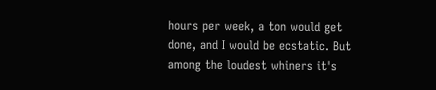hours per week, a ton would get done, and I would be ecstatic. But among the loudest whiners it's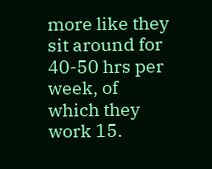more like they sit around for 40-50 hrs per week, of which they work 15.